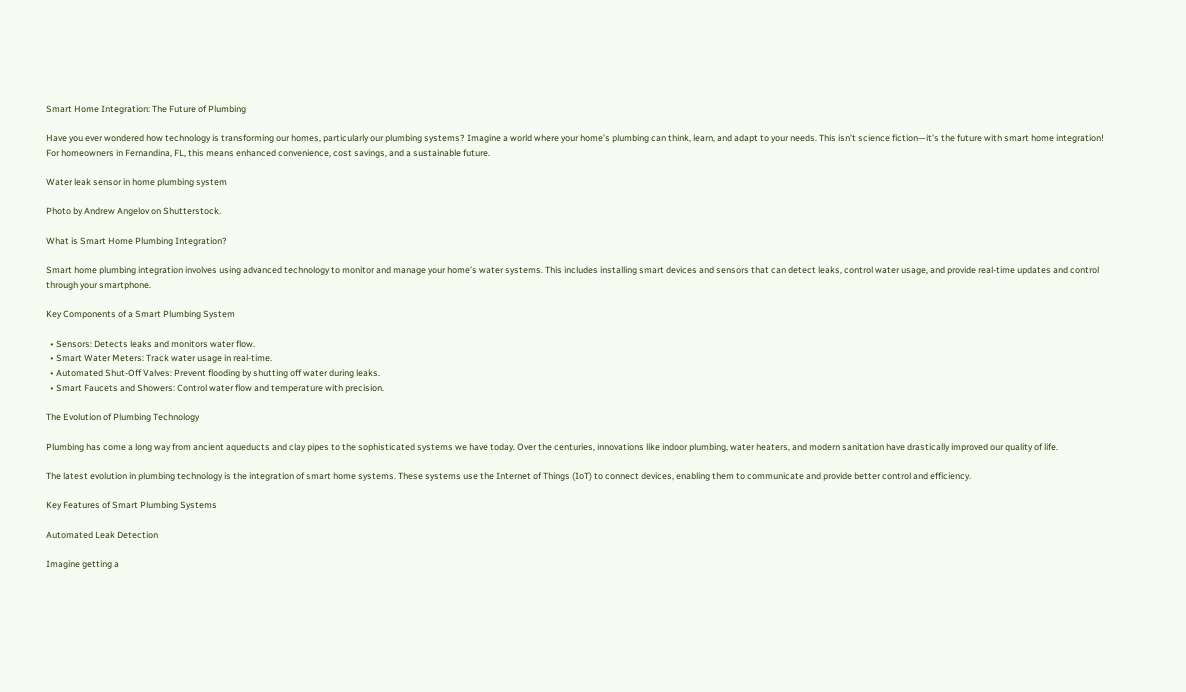Smart Home Integration: The Future of Plumbing

Have you ever wondered how technology is transforming our homes, particularly our plumbing systems? Imagine a world where your home’s plumbing can think, learn, and adapt to your needs. This isn’t science fiction—it’s the future with smart home integration! For homeowners in Fernandina, FL, this means enhanced convenience, cost savings, and a sustainable future.

Water leak sensor in home plumbing system

Photo by Andrew Angelov on Shutterstock.

What is Smart Home Plumbing Integration?

Smart home plumbing integration involves using advanced technology to monitor and manage your home’s water systems. This includes installing smart devices and sensors that can detect leaks, control water usage, and provide real-time updates and control through your smartphone.

Key Components of a Smart Plumbing System

  • Sensors: Detects leaks and monitors water flow.
  • Smart Water Meters: Track water usage in real-time.
  • Automated Shut-Off Valves: Prevent flooding by shutting off water during leaks.
  • Smart Faucets and Showers: Control water flow and temperature with precision.

The Evolution of Plumbing Technology

Plumbing has come a long way from ancient aqueducts and clay pipes to the sophisticated systems we have today. Over the centuries, innovations like indoor plumbing, water heaters, and modern sanitation have drastically improved our quality of life.

The latest evolution in plumbing technology is the integration of smart home systems. These systems use the Internet of Things (IoT) to connect devices, enabling them to communicate and provide better control and efficiency.

Key Features of Smart Plumbing Systems

Automated Leak Detection

Imagine getting a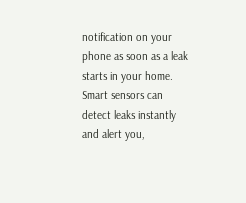notification on your phone as soon as a leak starts in your home. Smart sensors can detect leaks instantly and alert you,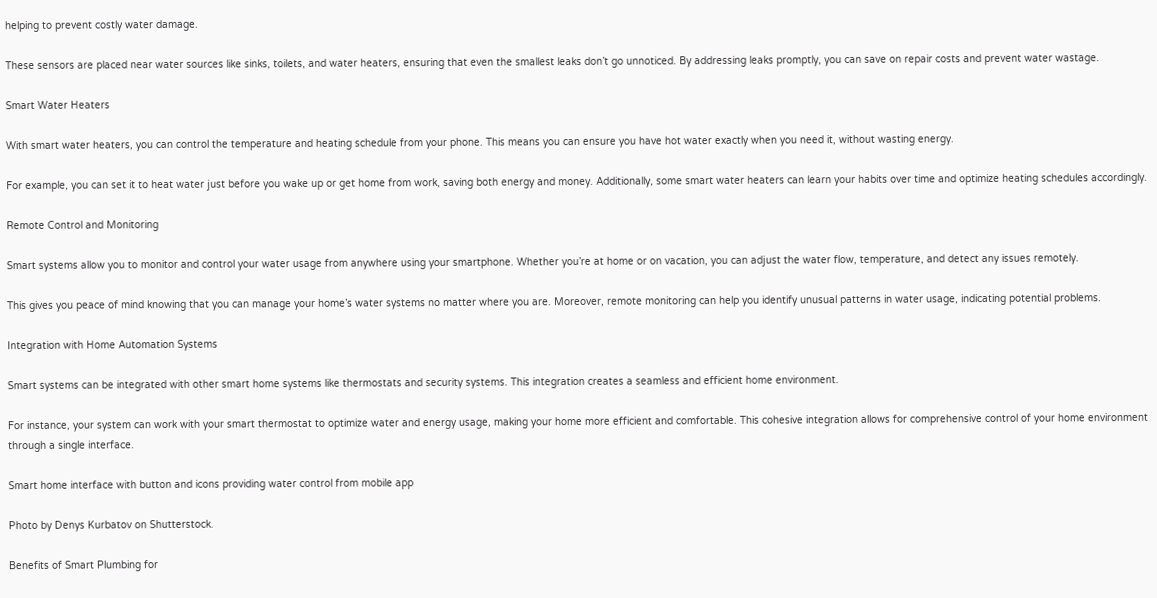helping to prevent costly water damage.

These sensors are placed near water sources like sinks, toilets, and water heaters, ensuring that even the smallest leaks don’t go unnoticed. By addressing leaks promptly, you can save on repair costs and prevent water wastage.

Smart Water Heaters

With smart water heaters, you can control the temperature and heating schedule from your phone. This means you can ensure you have hot water exactly when you need it, without wasting energy.

For example, you can set it to heat water just before you wake up or get home from work, saving both energy and money. Additionally, some smart water heaters can learn your habits over time and optimize heating schedules accordingly.

Remote Control and Monitoring

Smart systems allow you to monitor and control your water usage from anywhere using your smartphone. Whether you’re at home or on vacation, you can adjust the water flow, temperature, and detect any issues remotely.

This gives you peace of mind knowing that you can manage your home’s water systems no matter where you are. Moreover, remote monitoring can help you identify unusual patterns in water usage, indicating potential problems.

Integration with Home Automation Systems

Smart systems can be integrated with other smart home systems like thermostats and security systems. This integration creates a seamless and efficient home environment.

For instance, your system can work with your smart thermostat to optimize water and energy usage, making your home more efficient and comfortable. This cohesive integration allows for comprehensive control of your home environment through a single interface.

Smart home interface with button and icons providing water control from mobile app

Photo by Denys Kurbatov on Shutterstock.

Benefits of Smart Plumbing for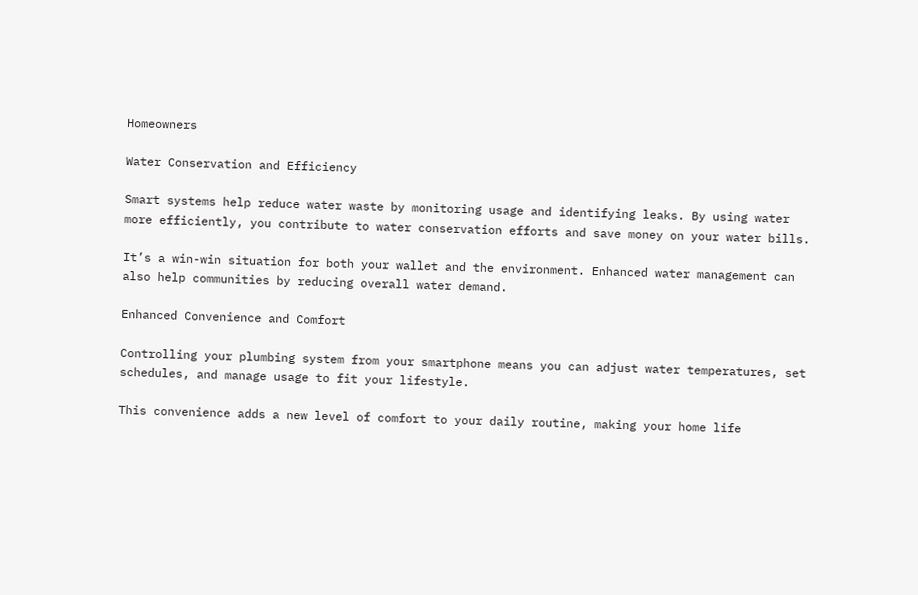Homeowners

Water Conservation and Efficiency

Smart systems help reduce water waste by monitoring usage and identifying leaks. By using water more efficiently, you contribute to water conservation efforts and save money on your water bills.

It’s a win-win situation for both your wallet and the environment. Enhanced water management can also help communities by reducing overall water demand.

Enhanced Convenience and Comfort

Controlling your plumbing system from your smartphone means you can adjust water temperatures, set schedules, and manage usage to fit your lifestyle.

This convenience adds a new level of comfort to your daily routine, making your home life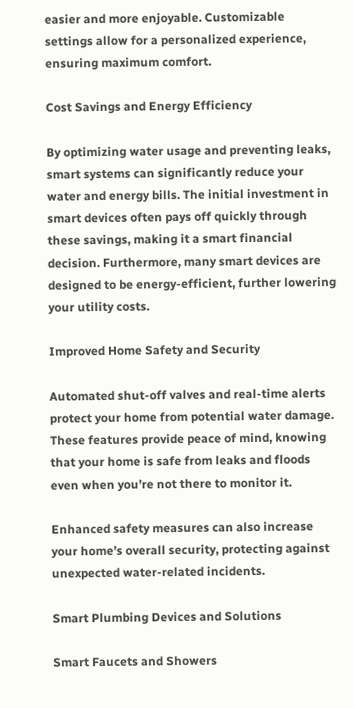easier and more enjoyable. Customizable settings allow for a personalized experience, ensuring maximum comfort.

Cost Savings and Energy Efficiency

By optimizing water usage and preventing leaks, smart systems can significantly reduce your water and energy bills. The initial investment in smart devices often pays off quickly through these savings, making it a smart financial decision. Furthermore, many smart devices are designed to be energy-efficient, further lowering your utility costs.

Improved Home Safety and Security

Automated shut-off valves and real-time alerts protect your home from potential water damage. These features provide peace of mind, knowing that your home is safe from leaks and floods even when you’re not there to monitor it.

Enhanced safety measures can also increase your home’s overall security, protecting against unexpected water-related incidents.

Smart Plumbing Devices and Solutions

Smart Faucets and Showers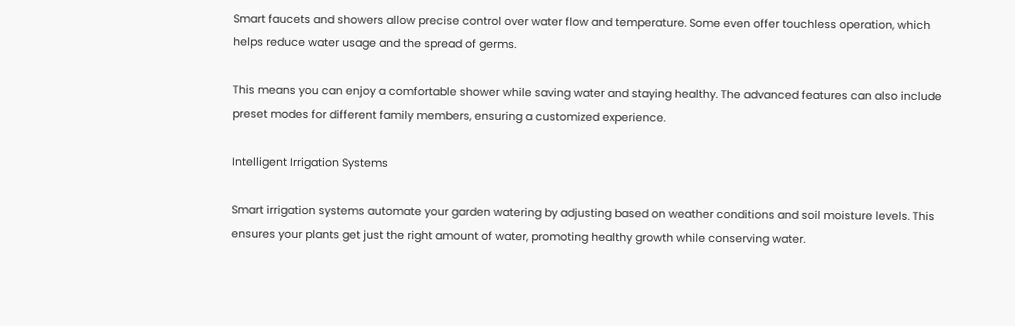Smart faucets and showers allow precise control over water flow and temperature. Some even offer touchless operation, which helps reduce water usage and the spread of germs.

This means you can enjoy a comfortable shower while saving water and staying healthy. The advanced features can also include preset modes for different family members, ensuring a customized experience.

Intelligent Irrigation Systems

Smart irrigation systems automate your garden watering by adjusting based on weather conditions and soil moisture levels. This ensures your plants get just the right amount of water, promoting healthy growth while conserving water.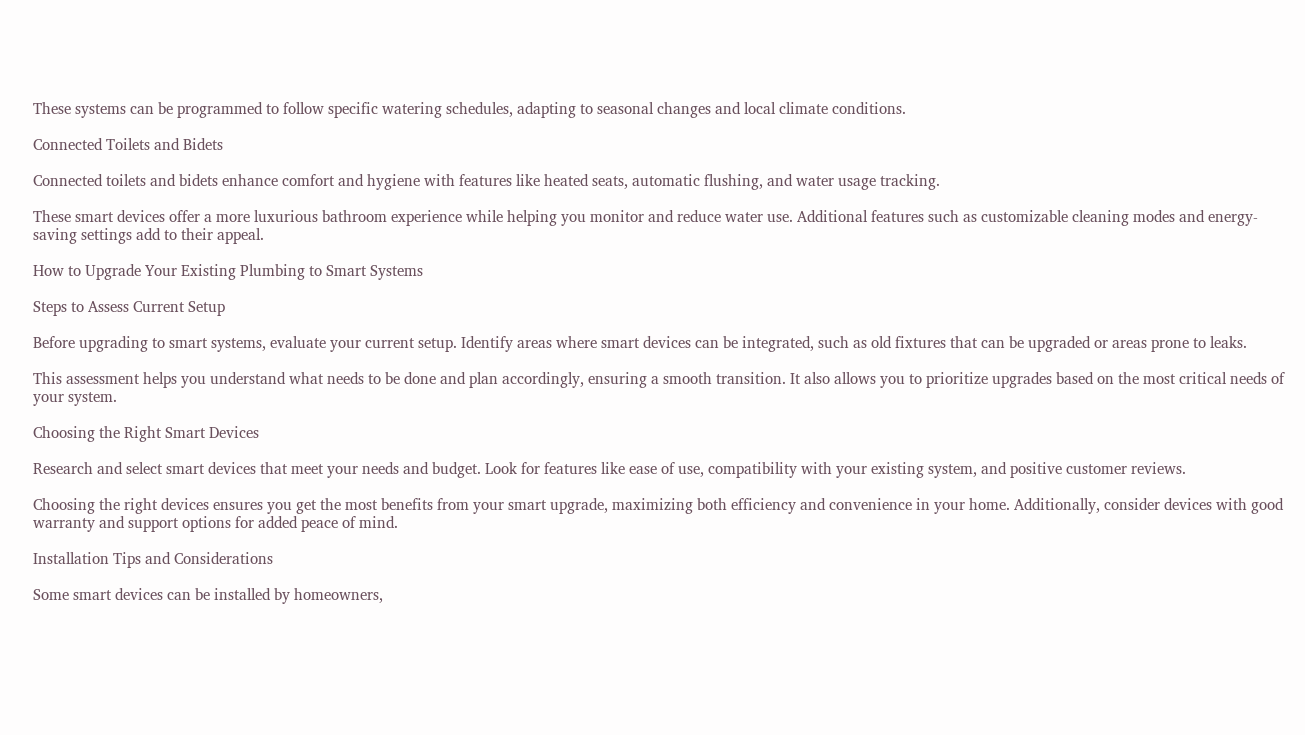These systems can be programmed to follow specific watering schedules, adapting to seasonal changes and local climate conditions.

Connected Toilets and Bidets

Connected toilets and bidets enhance comfort and hygiene with features like heated seats, automatic flushing, and water usage tracking.

These smart devices offer a more luxurious bathroom experience while helping you monitor and reduce water use. Additional features such as customizable cleaning modes and energy-saving settings add to their appeal.

How to Upgrade Your Existing Plumbing to Smart Systems

Steps to Assess Current Setup

Before upgrading to smart systems, evaluate your current setup. Identify areas where smart devices can be integrated, such as old fixtures that can be upgraded or areas prone to leaks.

This assessment helps you understand what needs to be done and plan accordingly, ensuring a smooth transition. It also allows you to prioritize upgrades based on the most critical needs of your system.

Choosing the Right Smart Devices

Research and select smart devices that meet your needs and budget. Look for features like ease of use, compatibility with your existing system, and positive customer reviews.

Choosing the right devices ensures you get the most benefits from your smart upgrade, maximizing both efficiency and convenience in your home. Additionally, consider devices with good warranty and support options for added peace of mind.

Installation Tips and Considerations

Some smart devices can be installed by homeowners,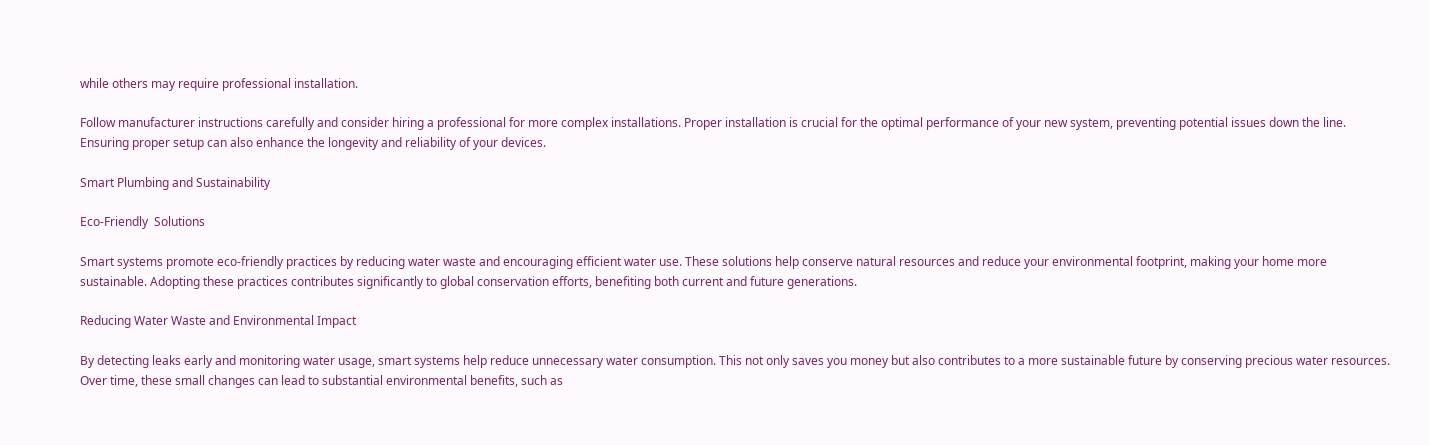while others may require professional installation.

Follow manufacturer instructions carefully and consider hiring a professional for more complex installations. Proper installation is crucial for the optimal performance of your new system, preventing potential issues down the line. Ensuring proper setup can also enhance the longevity and reliability of your devices.

Smart Plumbing and Sustainability

Eco-Friendly  Solutions

Smart systems promote eco-friendly practices by reducing water waste and encouraging efficient water use. These solutions help conserve natural resources and reduce your environmental footprint, making your home more sustainable. Adopting these practices contributes significantly to global conservation efforts, benefiting both current and future generations.

Reducing Water Waste and Environmental Impact

By detecting leaks early and monitoring water usage, smart systems help reduce unnecessary water consumption. This not only saves you money but also contributes to a more sustainable future by conserving precious water resources. Over time, these small changes can lead to substantial environmental benefits, such as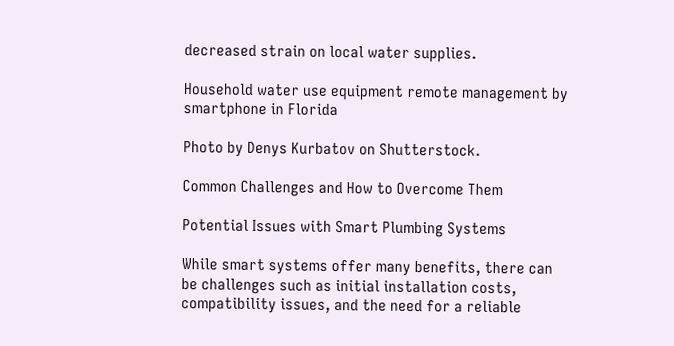decreased strain on local water supplies.

Household water use equipment remote management by smartphone in Florida

Photo by Denys Kurbatov on Shutterstock.

Common Challenges and How to Overcome Them

Potential Issues with Smart Plumbing Systems

While smart systems offer many benefits, there can be challenges such as initial installation costs, compatibility issues, and the need for a reliable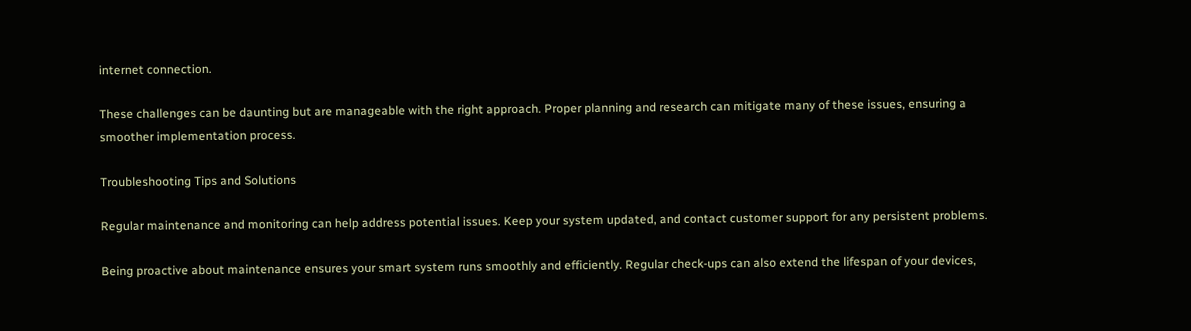internet connection.

These challenges can be daunting but are manageable with the right approach. Proper planning and research can mitigate many of these issues, ensuring a smoother implementation process.

Troubleshooting Tips and Solutions

Regular maintenance and monitoring can help address potential issues. Keep your system updated, and contact customer support for any persistent problems.

Being proactive about maintenance ensures your smart system runs smoothly and efficiently. Regular check-ups can also extend the lifespan of your devices,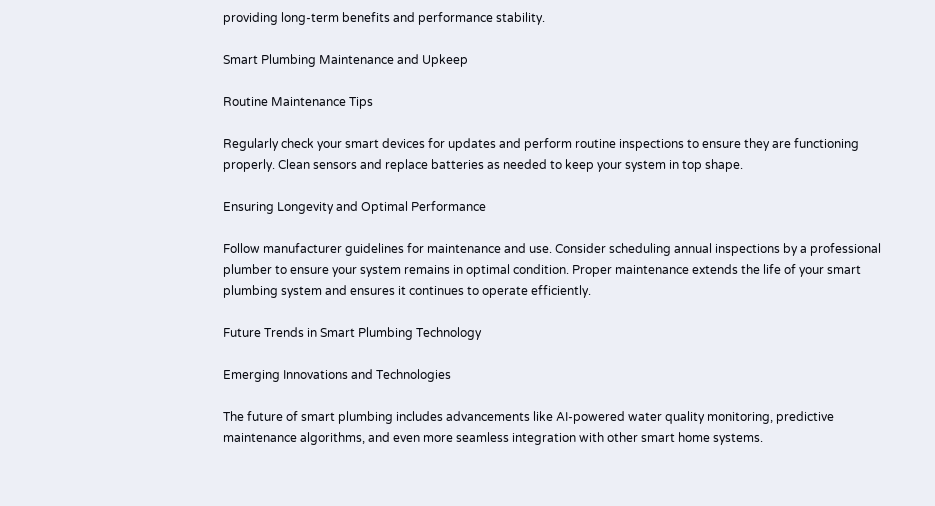providing long-term benefits and performance stability.

Smart Plumbing Maintenance and Upkeep

Routine Maintenance Tips

Regularly check your smart devices for updates and perform routine inspections to ensure they are functioning properly. Clean sensors and replace batteries as needed to keep your system in top shape.

Ensuring Longevity and Optimal Performance

Follow manufacturer guidelines for maintenance and use. Consider scheduling annual inspections by a professional plumber to ensure your system remains in optimal condition. Proper maintenance extends the life of your smart plumbing system and ensures it continues to operate efficiently.

Future Trends in Smart Plumbing Technology

Emerging Innovations and Technologies

The future of smart plumbing includes advancements like AI-powered water quality monitoring, predictive maintenance algorithms, and even more seamless integration with other smart home systems.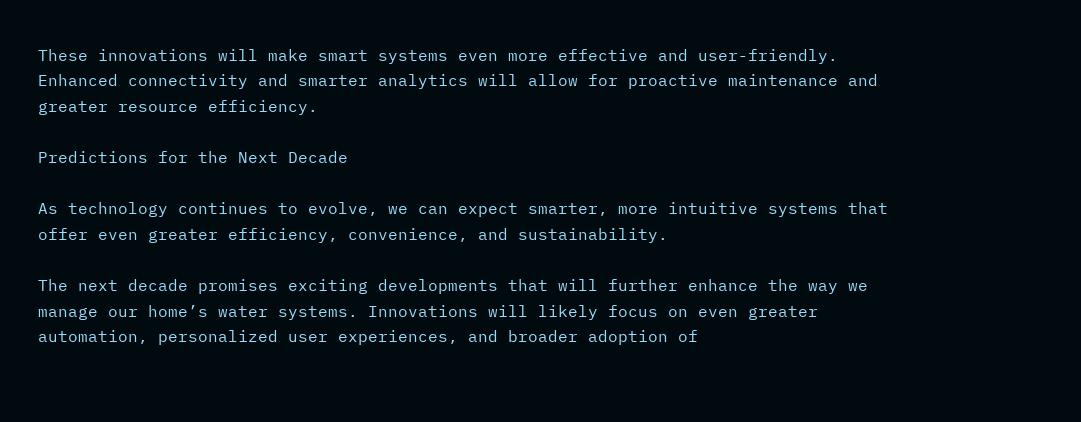These innovations will make smart systems even more effective and user-friendly. Enhanced connectivity and smarter analytics will allow for proactive maintenance and greater resource efficiency.

Predictions for the Next Decade

As technology continues to evolve, we can expect smarter, more intuitive systems that offer even greater efficiency, convenience, and sustainability.

The next decade promises exciting developments that will further enhance the way we manage our home’s water systems. Innovations will likely focus on even greater automation, personalized user experiences, and broader adoption of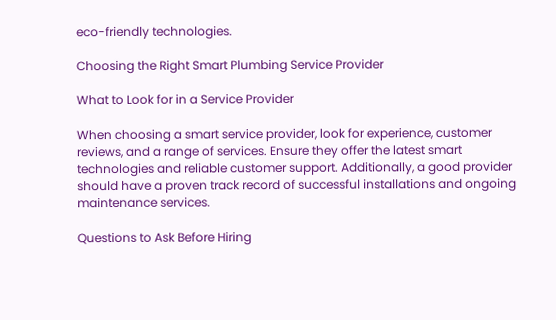eco-friendly technologies.

Choosing the Right Smart Plumbing Service Provider

What to Look for in a Service Provider

When choosing a smart service provider, look for experience, customer reviews, and a range of services. Ensure they offer the latest smart technologies and reliable customer support. Additionally, a good provider should have a proven track record of successful installations and ongoing maintenance services.

Questions to Ask Before Hiring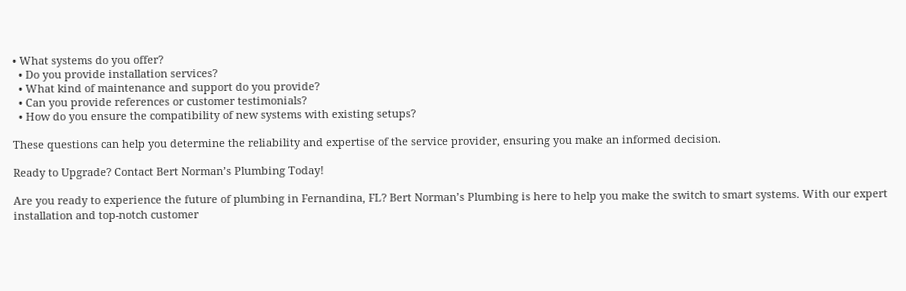• What systems do you offer?
  • Do you provide installation services?
  • What kind of maintenance and support do you provide?
  • Can you provide references or customer testimonials?
  • How do you ensure the compatibility of new systems with existing setups?

These questions can help you determine the reliability and expertise of the service provider, ensuring you make an informed decision.

Ready to Upgrade? Contact Bert Norman’s Plumbing Today!

Are you ready to experience the future of plumbing in Fernandina, FL? Bert Norman’s Plumbing is here to help you make the switch to smart systems. With our expert installation and top-notch customer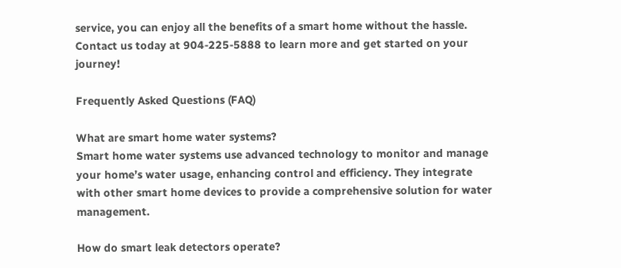service, you can enjoy all the benefits of a smart home without the hassle. Contact us today at 904-225-5888 to learn more and get started on your journey!

Frequently Asked Questions (FAQ)

What are smart home water systems?
Smart home water systems use advanced technology to monitor and manage your home’s water usage, enhancing control and efficiency. They integrate with other smart home devices to provide a comprehensive solution for water management.

How do smart leak detectors operate?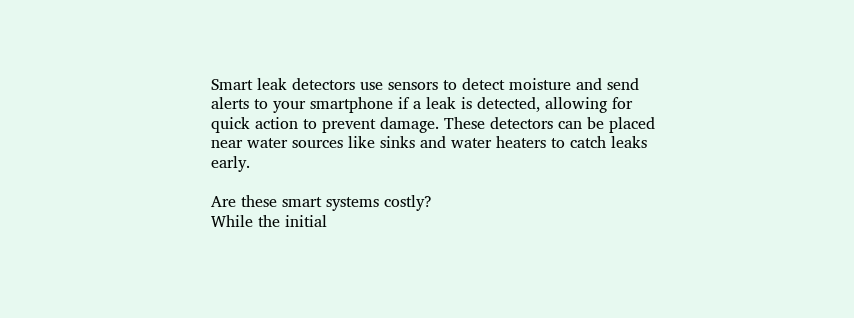Smart leak detectors use sensors to detect moisture and send alerts to your smartphone if a leak is detected, allowing for quick action to prevent damage. These detectors can be placed near water sources like sinks and water heaters to catch leaks early.

Are these smart systems costly?
While the initial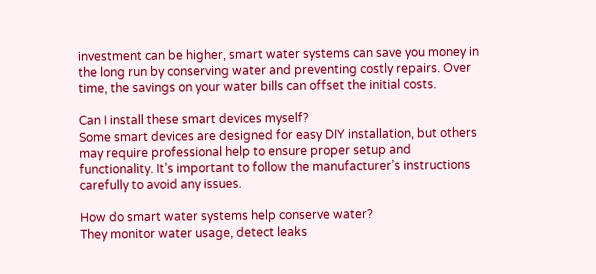investment can be higher, smart water systems can save you money in the long run by conserving water and preventing costly repairs. Over time, the savings on your water bills can offset the initial costs.

Can I install these smart devices myself?
Some smart devices are designed for easy DIY installation, but others may require professional help to ensure proper setup and functionality. It’s important to follow the manufacturer’s instructions carefully to avoid any issues.

How do smart water systems help conserve water?
They monitor water usage, detect leaks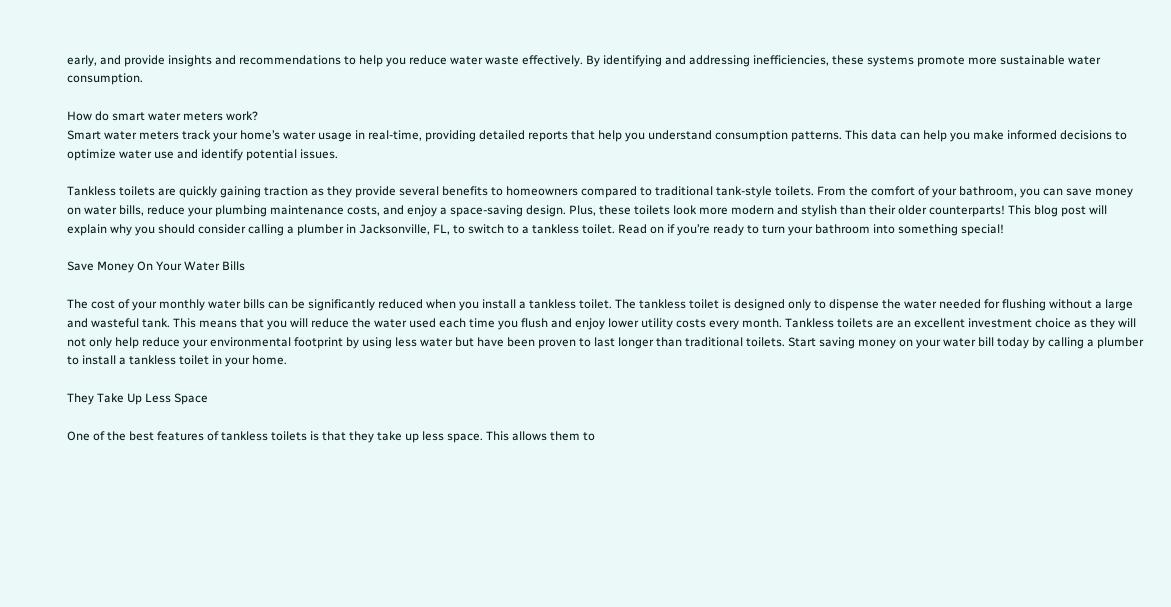early, and provide insights and recommendations to help you reduce water waste effectively. By identifying and addressing inefficiencies, these systems promote more sustainable water consumption.

How do smart water meters work?
Smart water meters track your home’s water usage in real-time, providing detailed reports that help you understand consumption patterns. This data can help you make informed decisions to optimize water use and identify potential issues.

Tankless toilets are quickly gaining traction as they provide several benefits to homeowners compared to traditional tank-style toilets. From the comfort of your bathroom, you can save money on water bills, reduce your plumbing maintenance costs, and enjoy a space-saving design. Plus, these toilets look more modern and stylish than their older counterparts! This blog post will explain why you should consider calling a plumber in Jacksonville, FL, to switch to a tankless toilet. Read on if you’re ready to turn your bathroom into something special!

Save Money On Your Water Bills

The cost of your monthly water bills can be significantly reduced when you install a tankless toilet. The tankless toilet is designed only to dispense the water needed for flushing without a large and wasteful tank. This means that you will reduce the water used each time you flush and enjoy lower utility costs every month. Tankless toilets are an excellent investment choice as they will not only help reduce your environmental footprint by using less water but have been proven to last longer than traditional toilets. Start saving money on your water bill today by calling a plumber to install a tankless toilet in your home.

They Take Up Less Space

One of the best features of tankless toilets is that they take up less space. This allows them to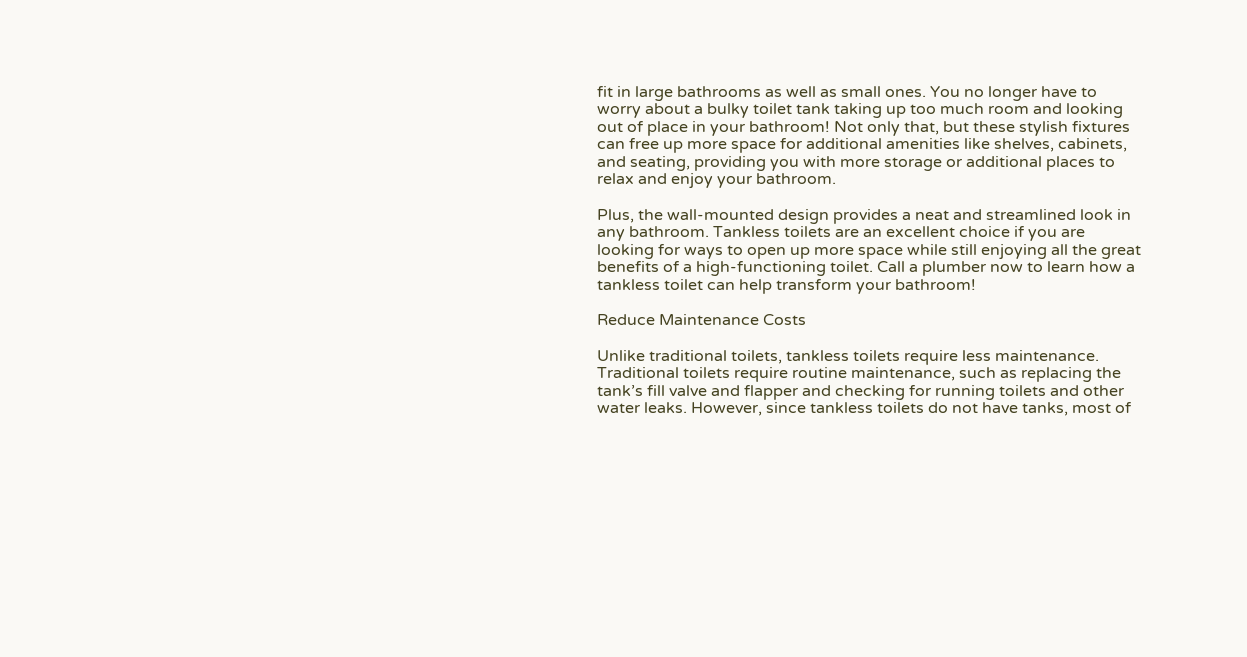fit in large bathrooms as well as small ones. You no longer have to worry about a bulky toilet tank taking up too much room and looking out of place in your bathroom! Not only that, but these stylish fixtures can free up more space for additional amenities like shelves, cabinets, and seating, providing you with more storage or additional places to relax and enjoy your bathroom.

Plus, the wall-mounted design provides a neat and streamlined look in any bathroom. Tankless toilets are an excellent choice if you are looking for ways to open up more space while still enjoying all the great benefits of a high-functioning toilet. Call a plumber now to learn how a tankless toilet can help transform your bathroom!

Reduce Maintenance Costs

Unlike traditional toilets, tankless toilets require less maintenance. Traditional toilets require routine maintenance, such as replacing the tank’s fill valve and flapper and checking for running toilets and other water leaks. However, since tankless toilets do not have tanks, most of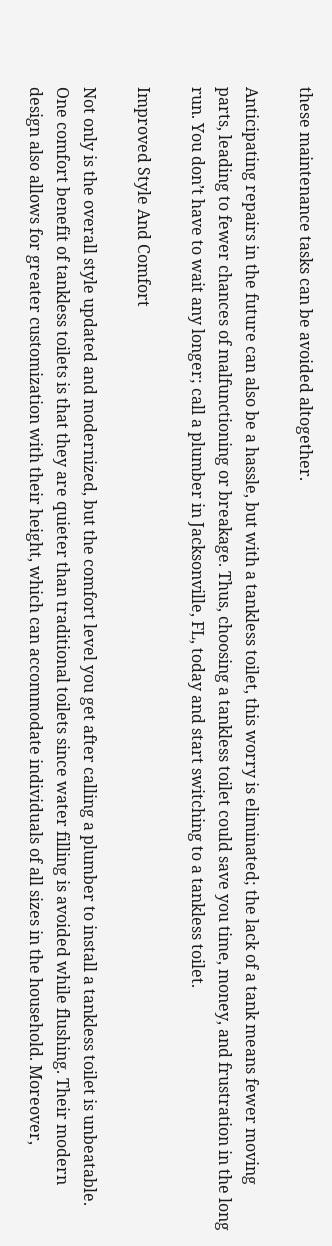these maintenance tasks can be avoided altogether.

Anticipating repairs in the future can also be a hassle, but with a tankless toilet, this worry is eliminated; the lack of a tank means fewer moving parts, leading to fewer chances of malfunctioning or breakage. Thus, choosing a tankless toilet could save you time, money, and frustration in the long run. You don’t have to wait any longer; call a plumber in Jacksonville, FL, today and start switching to a tankless toilet.

Improved Style And Comfort

Not only is the overall style updated and modernized, but the comfort level you get after calling a plumber to install a tankless toilet is unbeatable. One comfort benefit of tankless toilets is that they are quieter than traditional toilets since water filling is avoided while flushing. Their modern design also allows for greater customization with their height, which can accommodate individuals of all sizes in the household. Moreover,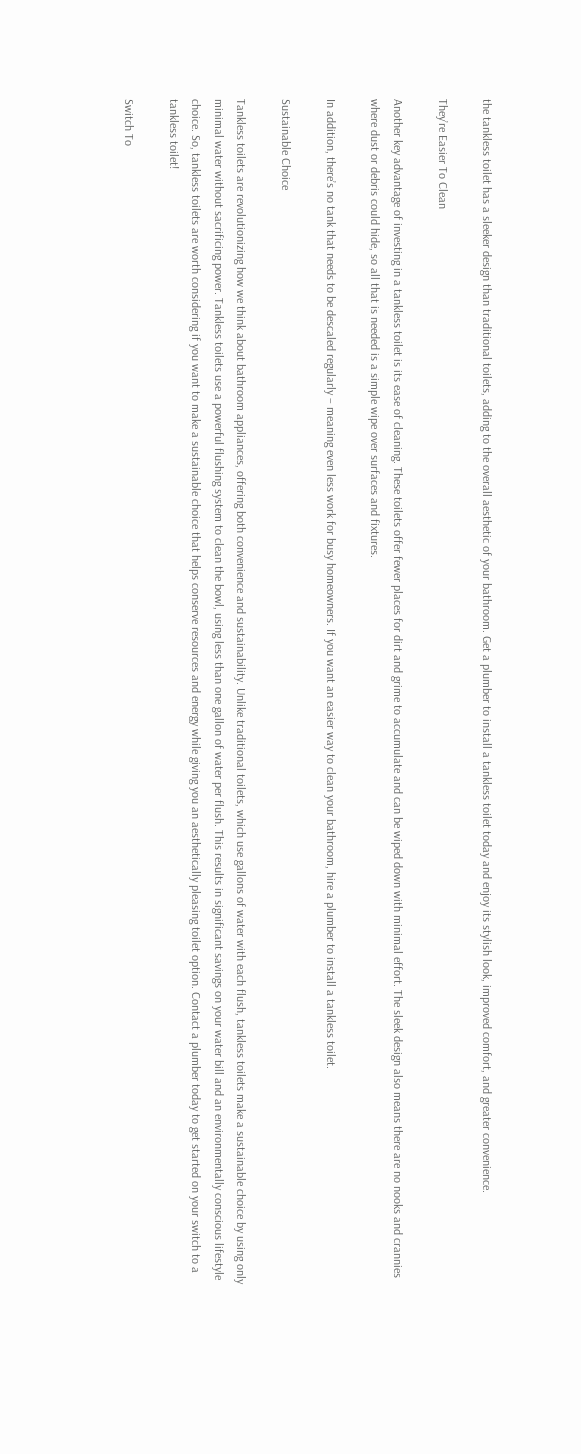the tankless toilet has a sleeker design than traditional toilets, adding to the overall aesthetic of your bathroom. Get a plumber to install a tankless toilet today and enjoy its stylish look, improved comfort, and greater convenience.

They’re Easier To Clean

Another key advantage of investing in a tankless toilet is its ease of cleaning. These toilets offer fewer places for dirt and grime to accumulate and can be wiped down with minimal effort. The sleek design also means there are no nooks and crannies where dust or debris could hide, so all that is needed is a simple wipe over surfaces and fixtures.

In addition, there’s no tank that needs to be descaled regularly – meaning even less work for busy homeowners. If you want an easier way to clean your bathroom, hire a plumber to install a tankless toilet.

Sustainable Choice

Tankless toilets are revolutionizing how we think about bathroom appliances, offering both convenience and sustainability. Unlike traditional toilets, which use gallons of water with each flush, tankless toilets make a sustainable choice by using only minimal water without sacrificing power. Tankless toilets use a powerful flushing system to clean the bowl, using less than one gallon of water per flush. This results in significant savings on your water bill and an environmentally conscious lifestyle choice. So, tankless toilets are worth considering if you want to make a sustainable choice that helps conserve resources and energy while giving you an aesthetically pleasing toilet option. Contact a plumber today to get started on your switch to a tankless toilet!

Switch To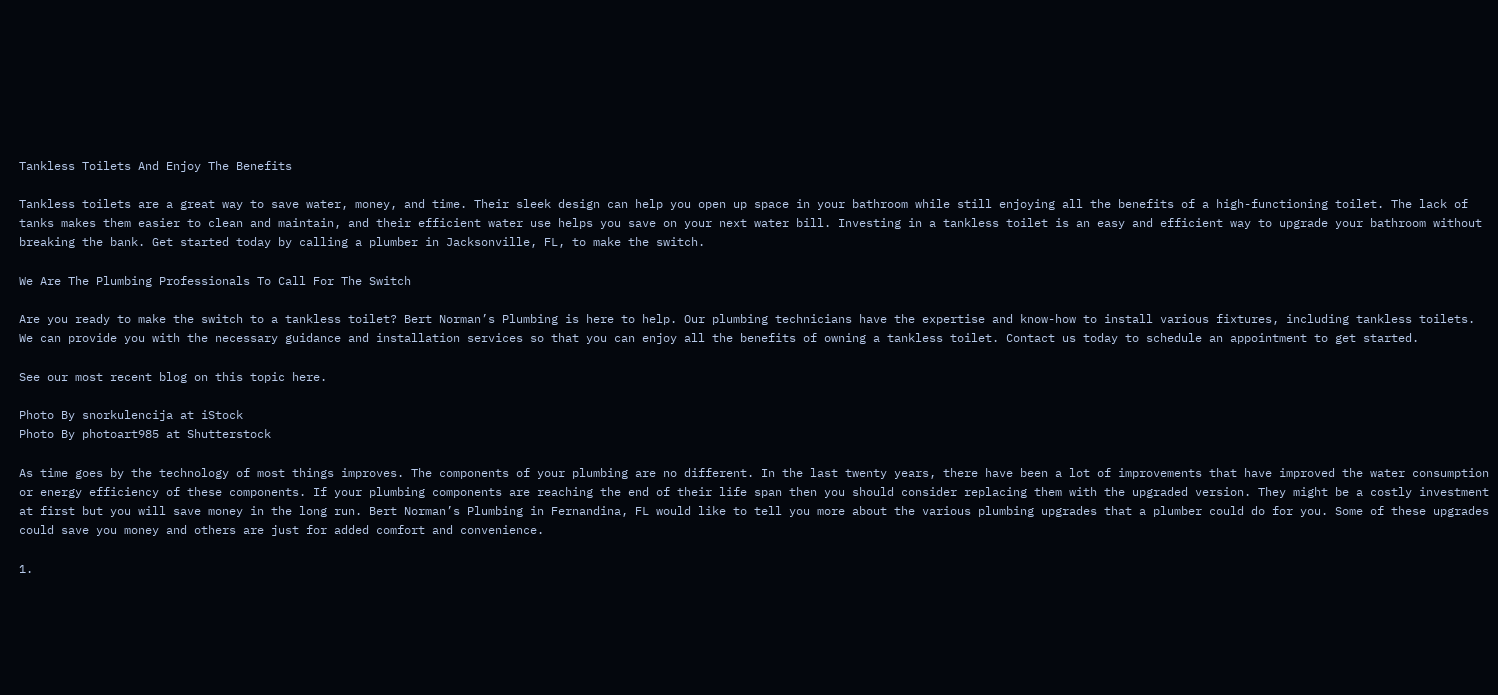Tankless Toilets And Enjoy The Benefits

Tankless toilets are a great way to save water, money, and time. Their sleek design can help you open up space in your bathroom while still enjoying all the benefits of a high-functioning toilet. The lack of tanks makes them easier to clean and maintain, and their efficient water use helps you save on your next water bill. Investing in a tankless toilet is an easy and efficient way to upgrade your bathroom without breaking the bank. Get started today by calling a plumber in Jacksonville, FL, to make the switch.

We Are The Plumbing Professionals To Call For The Switch

Are you ready to make the switch to a tankless toilet? Bert Norman’s Plumbing is here to help. Our plumbing technicians have the expertise and know-how to install various fixtures, including tankless toilets. We can provide you with the necessary guidance and installation services so that you can enjoy all the benefits of owning a tankless toilet. Contact us today to schedule an appointment to get started.

See our most recent blog on this topic here.

Photo By snorkulencija at iStock
Photo By photoart985 at Shutterstock

As time goes by the technology of most things improves. The components of your plumbing are no different. In the last twenty years, there have been a lot of improvements that have improved the water consumption or energy efficiency of these components. If your plumbing components are reaching the end of their life span then you should consider replacing them with the upgraded version. They might be a costly investment at first but you will save money in the long run. Bert Norman’s Plumbing in Fernandina, FL would like to tell you more about the various plumbing upgrades that a plumber could do for you. Some of these upgrades could save you money and others are just for added comfort and convenience.

1.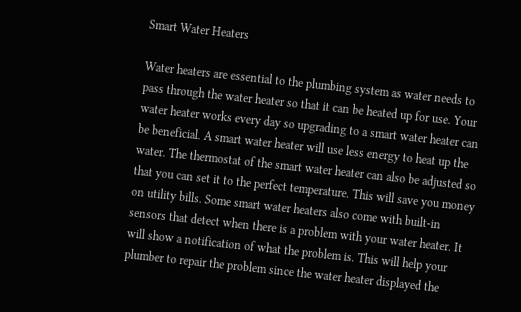Smart Water Heaters

Water heaters are essential to the plumbing system as water needs to pass through the water heater so that it can be heated up for use. Your water heater works every day so upgrading to a smart water heater can be beneficial. A smart water heater will use less energy to heat up the water. The thermostat of the smart water heater can also be adjusted so that you can set it to the perfect temperature. This will save you money on utility bills. Some smart water heaters also come with built-in sensors that detect when there is a problem with your water heater. It will show a notification of what the problem is. This will help your plumber to repair the problem since the water heater displayed the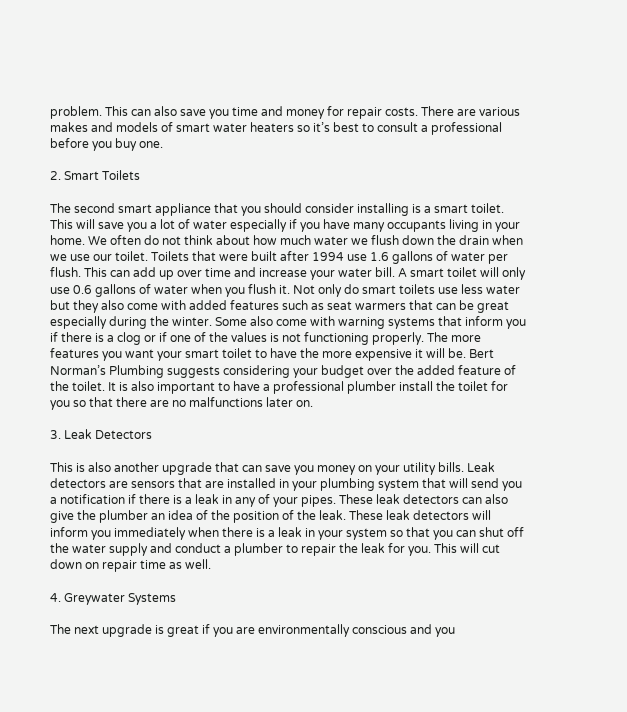problem. This can also save you time and money for repair costs. There are various makes and models of smart water heaters so it’s best to consult a professional before you buy one.

2. Smart Toilets

The second smart appliance that you should consider installing is a smart toilet. This will save you a lot of water especially if you have many occupants living in your home. We often do not think about how much water we flush down the drain when we use our toilet. Toilets that were built after 1994 use 1.6 gallons of water per flush. This can add up over time and increase your water bill. A smart toilet will only use 0.6 gallons of water when you flush it. Not only do smart toilets use less water but they also come with added features such as seat warmers that can be great especially during the winter. Some also come with warning systems that inform you if there is a clog or if one of the values is not functioning properly. The more features you want your smart toilet to have the more expensive it will be. Bert Norman’s Plumbing suggests considering your budget over the added feature of the toilet. It is also important to have a professional plumber install the toilet for you so that there are no malfunctions later on.

3. Leak Detectors

This is also another upgrade that can save you money on your utility bills. Leak detectors are sensors that are installed in your plumbing system that will send you a notification if there is a leak in any of your pipes. These leak detectors can also give the plumber an idea of the position of the leak. These leak detectors will inform you immediately when there is a leak in your system so that you can shut off the water supply and conduct a plumber to repair the leak for you. This will cut down on repair time as well.

4. Greywater Systems

The next upgrade is great if you are environmentally conscious and you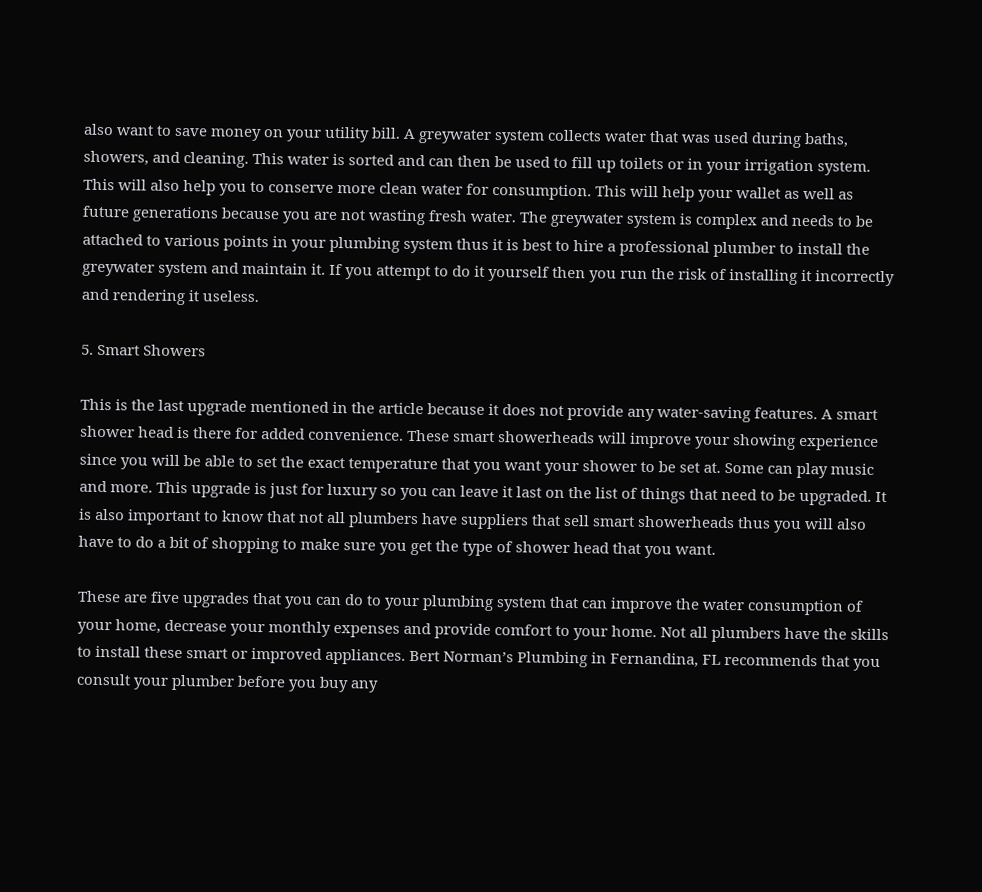also want to save money on your utility bill. A greywater system collects water that was used during baths, showers, and cleaning. This water is sorted and can then be used to fill up toilets or in your irrigation system. This will also help you to conserve more clean water for consumption. This will help your wallet as well as future generations because you are not wasting fresh water. The greywater system is complex and needs to be attached to various points in your plumbing system thus it is best to hire a professional plumber to install the greywater system and maintain it. If you attempt to do it yourself then you run the risk of installing it incorrectly and rendering it useless.

5. Smart Showers

This is the last upgrade mentioned in the article because it does not provide any water-saving features. A smart shower head is there for added convenience. These smart showerheads will improve your showing experience since you will be able to set the exact temperature that you want your shower to be set at. Some can play music and more. This upgrade is just for luxury so you can leave it last on the list of things that need to be upgraded. It is also important to know that not all plumbers have suppliers that sell smart showerheads thus you will also have to do a bit of shopping to make sure you get the type of shower head that you want.

These are five upgrades that you can do to your plumbing system that can improve the water consumption of your home, decrease your monthly expenses and provide comfort to your home. Not all plumbers have the skills to install these smart or improved appliances. Bert Norman’s Plumbing in Fernandina, FL recommends that you consult your plumber before you buy any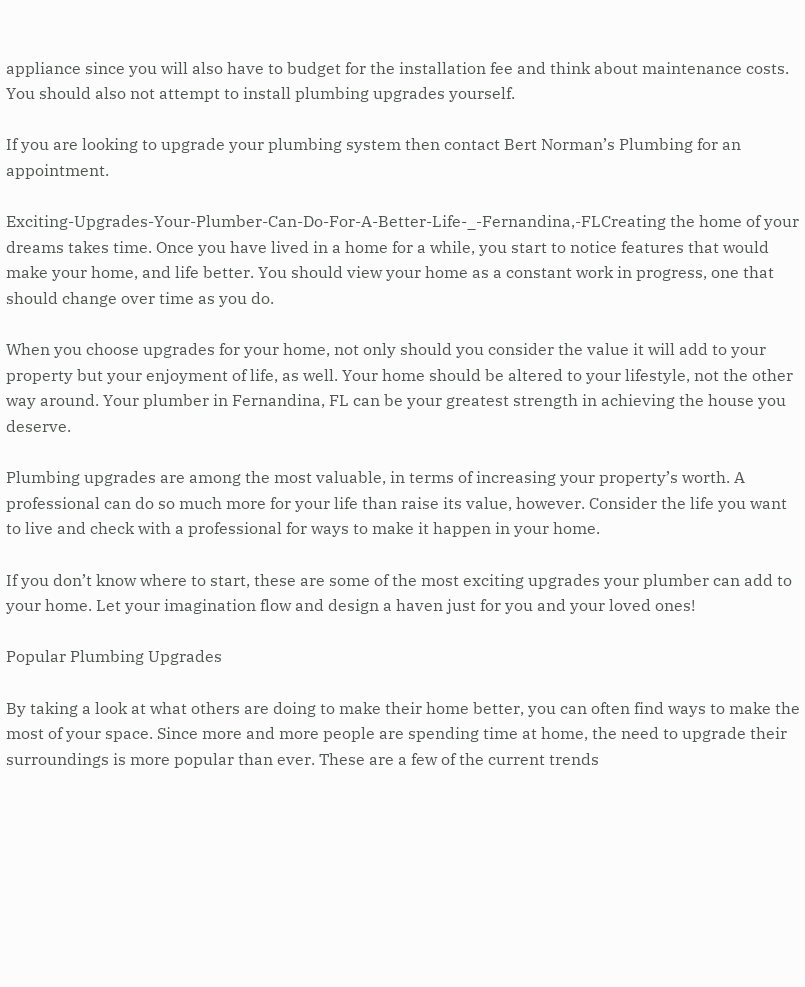appliance since you will also have to budget for the installation fee and think about maintenance costs. You should also not attempt to install plumbing upgrades yourself.

If you are looking to upgrade your plumbing system then contact Bert Norman’s Plumbing for an appointment.

Exciting-Upgrades-Your-Plumber-Can-Do-For-A-Better-Life-_-Fernandina,-FLCreating the home of your dreams takes time. Once you have lived in a home for a while, you start to notice features that would make your home, and life better. You should view your home as a constant work in progress, one that should change over time as you do.

When you choose upgrades for your home, not only should you consider the value it will add to your property but your enjoyment of life, as well. Your home should be altered to your lifestyle, not the other way around. Your plumber in Fernandina, FL can be your greatest strength in achieving the house you deserve.

Plumbing upgrades are among the most valuable, in terms of increasing your property’s worth. A professional can do so much more for your life than raise its value, however. Consider the life you want to live and check with a professional for ways to make it happen in your home.

If you don’t know where to start, these are some of the most exciting upgrades your plumber can add to your home. Let your imagination flow and design a haven just for you and your loved ones!

Popular Plumbing Upgrades

By taking a look at what others are doing to make their home better, you can often find ways to make the most of your space. Since more and more people are spending time at home, the need to upgrade their surroundings is more popular than ever. These are a few of the current trends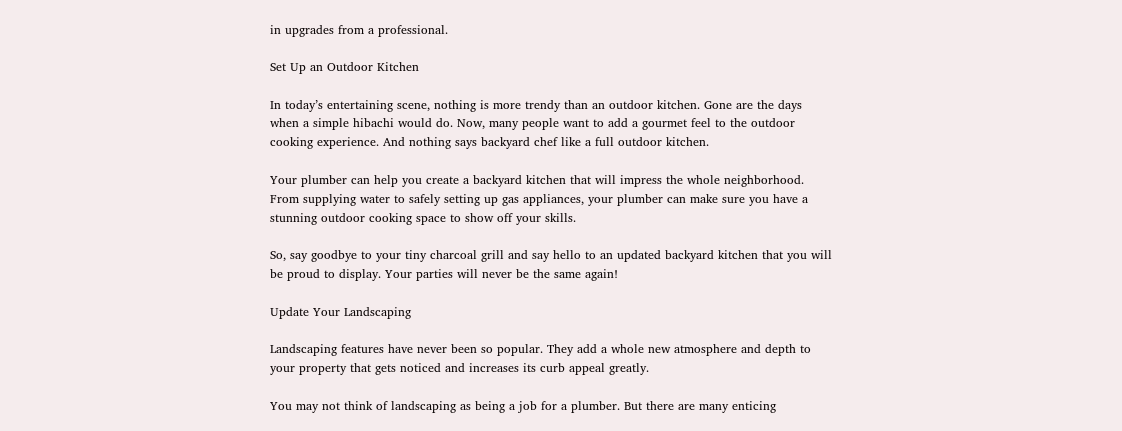in upgrades from a professional.

Set Up an Outdoor Kitchen

In today’s entertaining scene, nothing is more trendy than an outdoor kitchen. Gone are the days when a simple hibachi would do. Now, many people want to add a gourmet feel to the outdoor cooking experience. And nothing says backyard chef like a full outdoor kitchen.

Your plumber can help you create a backyard kitchen that will impress the whole neighborhood. From supplying water to safely setting up gas appliances, your plumber can make sure you have a stunning outdoor cooking space to show off your skills.

So, say goodbye to your tiny charcoal grill and say hello to an updated backyard kitchen that you will be proud to display. Your parties will never be the same again!

Update Your Landscaping

Landscaping features have never been so popular. They add a whole new atmosphere and depth to your property that gets noticed and increases its curb appeal greatly.

You may not think of landscaping as being a job for a plumber. But there are many enticing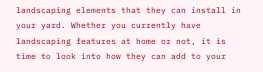landscaping elements that they can install in your yard. Whether you currently have landscaping features at home or not, it is time to look into how they can add to your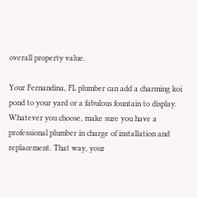overall property value.

Your Fernandina, FL plumber can add a charming koi pond to your yard or a fabulous fountain to display. Whatever you choose, make sure you have a professional plumber in charge of installation and replacement. That way, your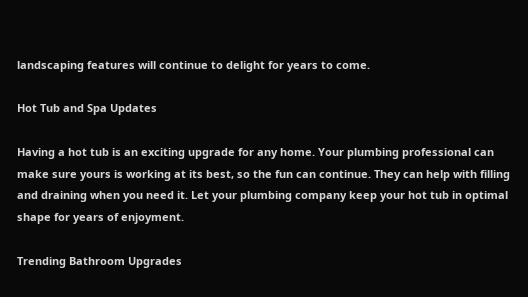landscaping features will continue to delight for years to come.

Hot Tub and Spa Updates

Having a hot tub is an exciting upgrade for any home. Your plumbing professional can make sure yours is working at its best, so the fun can continue. They can help with filling and draining when you need it. Let your plumbing company keep your hot tub in optimal shape for years of enjoyment.

Trending Bathroom Upgrades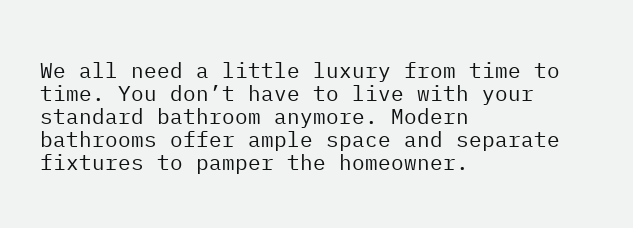We all need a little luxury from time to time. You don’t have to live with your standard bathroom anymore. Modern bathrooms offer ample space and separate fixtures to pamper the homeowner.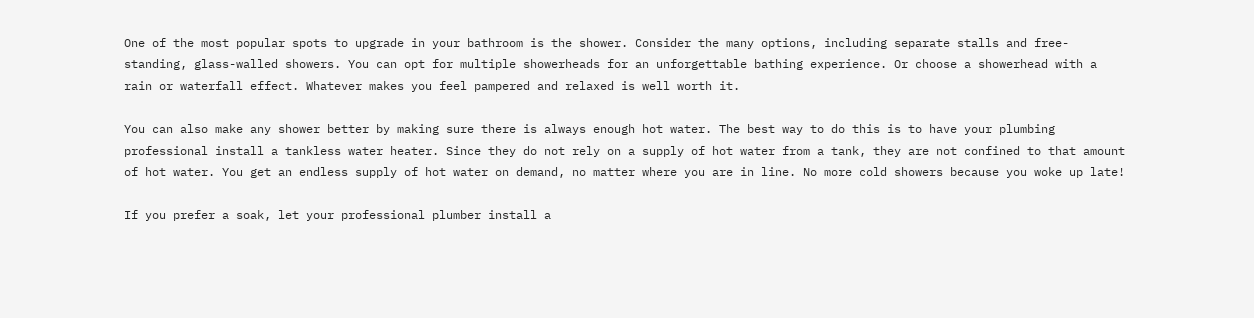One of the most popular spots to upgrade in your bathroom is the shower. Consider the many options, including separate stalls and free-standing, glass-walled showers. You can opt for multiple showerheads for an unforgettable bathing experience. Or choose a showerhead with a rain or waterfall effect. Whatever makes you feel pampered and relaxed is well worth it.

You can also make any shower better by making sure there is always enough hot water. The best way to do this is to have your plumbing professional install a tankless water heater. Since they do not rely on a supply of hot water from a tank, they are not confined to that amount of hot water. You get an endless supply of hot water on demand, no matter where you are in line. No more cold showers because you woke up late!

If you prefer a soak, let your professional plumber install a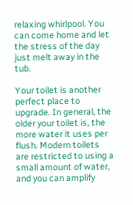relaxing whirlpool. You can come home and let the stress of the day just melt away in the tub.

Your toilet is another perfect place to upgrade. In general, the older your toilet is, the more water it uses per flush. Modern toilets are restricted to using a small amount of water, and you can amplify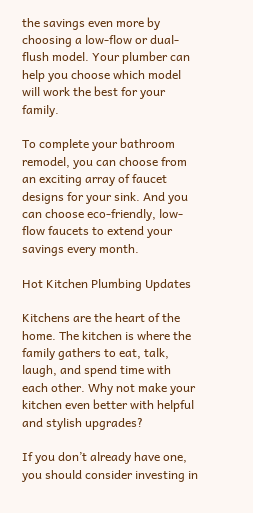the savings even more by choosing a low-flow or dual-flush model. Your plumber can help you choose which model will work the best for your family.

To complete your bathroom remodel, you can choose from an exciting array of faucet designs for your sink. And you can choose eco-friendly, low-flow faucets to extend your savings every month.

Hot Kitchen Plumbing Updates

Kitchens are the heart of the home. The kitchen is where the family gathers to eat, talk, laugh, and spend time with each other. Why not make your kitchen even better with helpful and stylish upgrades?

If you don’t already have one, you should consider investing in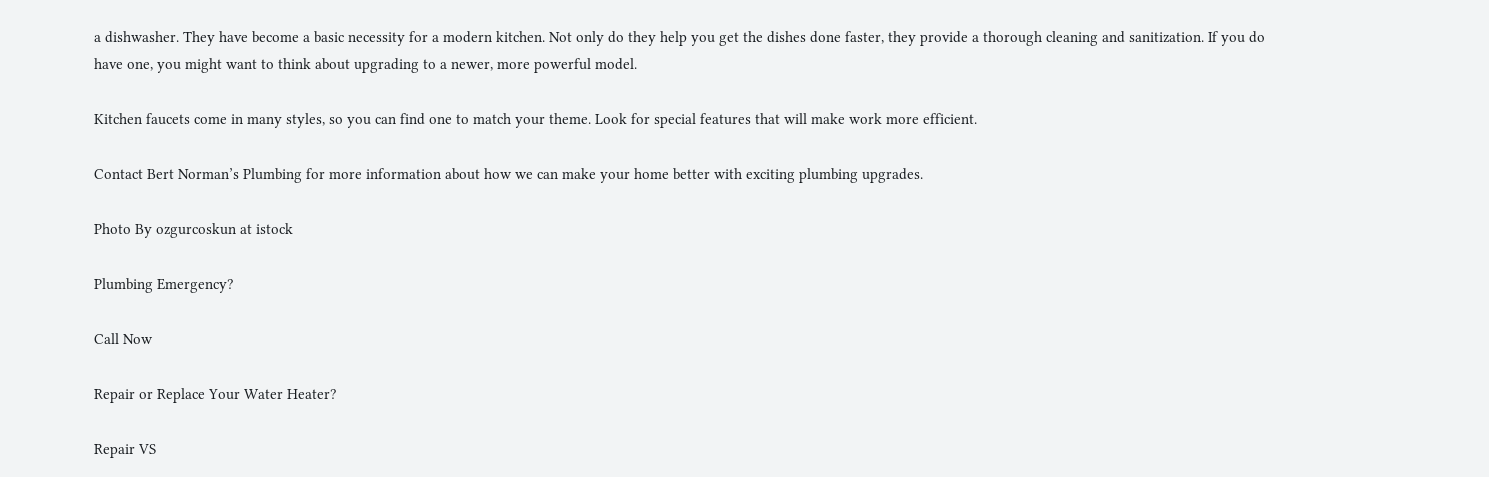a dishwasher. They have become a basic necessity for a modern kitchen. Not only do they help you get the dishes done faster, they provide a thorough cleaning and sanitization. If you do have one, you might want to think about upgrading to a newer, more powerful model.

Kitchen faucets come in many styles, so you can find one to match your theme. Look for special features that will make work more efficient.

Contact Bert Norman’s Plumbing for more information about how we can make your home better with exciting plumbing upgrades.

Photo By ozgurcoskun at istock

Plumbing Emergency?

Call Now

Repair or Replace Your Water Heater?

Repair VS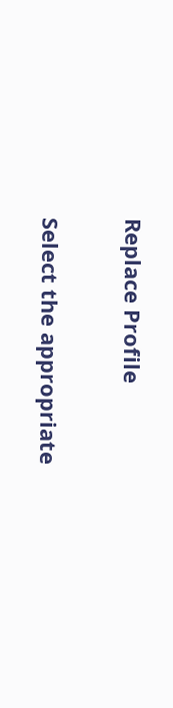Replace Profile

Select the appropriate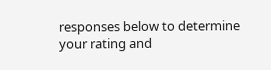responses below to determine your rating and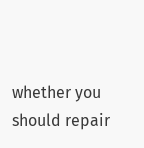whether you should repair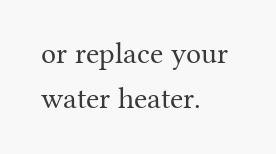or replace your water heater.